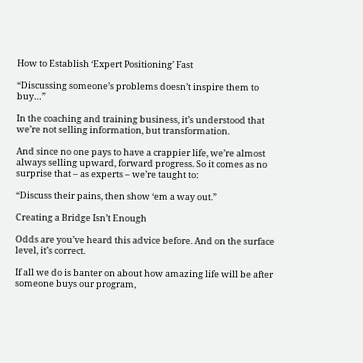How to Establish ‘Expert Positioning’ Fast

“Discussing someone’s problems doesn’t inspire them to buy…”

In the coaching and training business, it’s understood that we’re not selling information, but transformation.

And since no one pays to have a crappier life, we’re almost always selling upward, forward progress. So it comes as no surprise that – as experts – we’re taught to:

“Discuss their pains, then show ‘em a way out.”

Creating a Bridge Isn’t Enough

Odds are you’ve heard this advice before. And on the surface level, it’s correct.

If all we do is banter on about how amazing life will be after someone buys our program,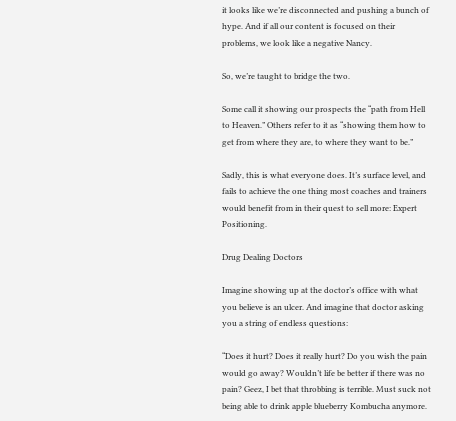it looks like we’re disconnected and pushing a bunch of hype. And if all our content is focused on their problems, we look like a negative Nancy.

So, we’re taught to bridge the two.

Some call it showing our prospects the “path from Hell to Heaven.” Others refer to it as “showing them how to get from where they are, to where they want to be.”

Sadly, this is what everyone does. It’s surface level, and fails to achieve the one thing most coaches and trainers would benefit from in their quest to sell more: Expert Positioning.

Drug Dealing Doctors

Imagine showing up at the doctor’s office with what you believe is an ulcer. And imagine that doctor asking you a string of endless questions:

“Does it hurt? Does it really hurt? Do you wish the pain would go away? Wouldn’t life be better if there was no pain? Geez, I bet that throbbing is terrible. Must suck not being able to drink apple blueberry Kombucha anymore.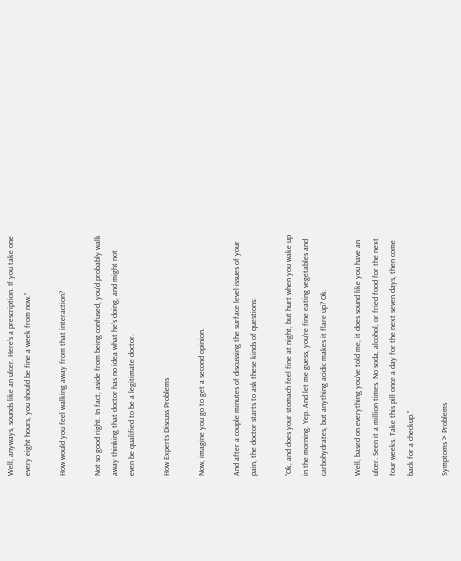Well, anyways, sounds like an ulcer. Here’s a prescription. If you take one every eight hours, you should be fine a week from now.”

How would you feel walking away from that interaction?

Not so good right. In fact, aside from being confused, you’d probably walk away thinking that doctor has no idea what he’s doing, and might not even be qualified to be a legitimate doctor.

How Experts Discuss Problems

Now, imagine you go to get a second opinion.

And after a couple minutes of discussing the surface level issues of your pain, the doctor starts to ask these kinds of questions:

“Ok, and does your stomach feel fine at night, but hurt when you wake up in the morning. Yep. And let me guess, you’re fine eating vegetables and carbohydrates, but anything acidic makes it flare up? Ok.

Well, based on everything you’ve told me, it does sound like you have an ulcer. Seen it a million times. No soda, alcohol, or fried food for the next four weeks. Take this pill once a day for the next seven days, then come back for a checkup.”

Symptoms > Problems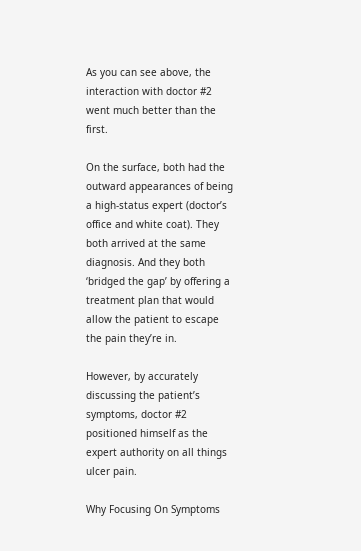As you can see above, the interaction with doctor #2 went much better than the first.

On the surface, both had the outward appearances of being a high-status expert (doctor’s office and white coat). They both arrived at the same diagnosis. And they both ‘bridged the gap’ by offering a treatment plan that would allow the patient to escape the pain they’re in.

However, by accurately discussing the patient’s symptoms, doctor #2 positioned himself as the expert authority on all things ulcer pain.

Why Focusing On Symptoms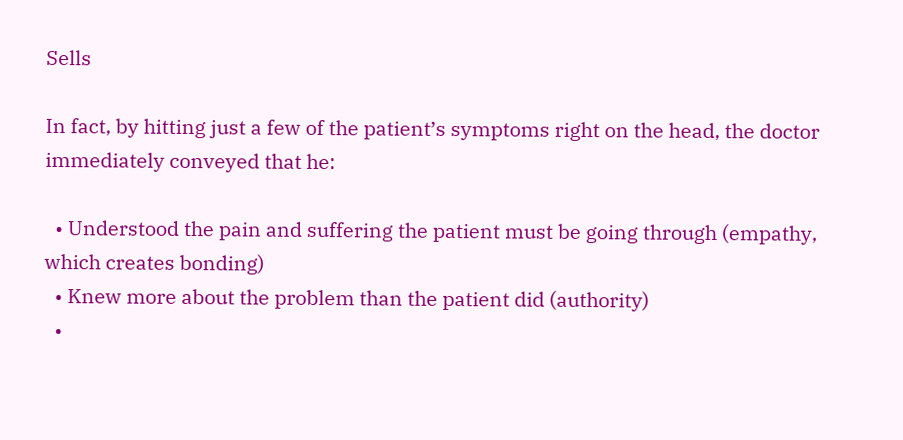Sells

In fact, by hitting just a few of the patient’s symptoms right on the head, the doctor immediately conveyed that he:

  • Understood the pain and suffering the patient must be going through (empathy, which creates bonding)
  • Knew more about the problem than the patient did (authority)
  •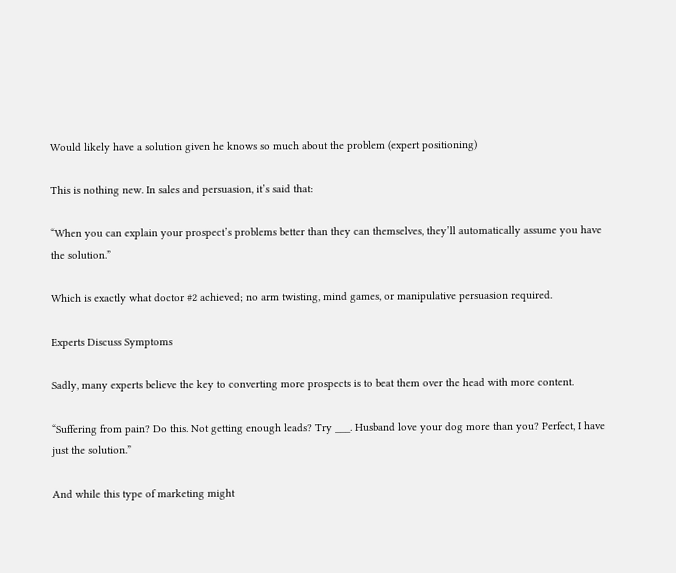Would likely have a solution given he knows so much about the problem (expert positioning)

This is nothing new. In sales and persuasion, it’s said that:

“When you can explain your prospect’s problems better than they can themselves, they’ll automatically assume you have the solution.”

Which is exactly what doctor #2 achieved; no arm twisting, mind games, or manipulative persuasion required.

Experts Discuss Symptoms

Sadly, many experts believe the key to converting more prospects is to beat them over the head with more content.

“Suffering from pain? Do this. Not getting enough leads? Try ___. Husband love your dog more than you? Perfect, I have just the solution.”

And while this type of marketing might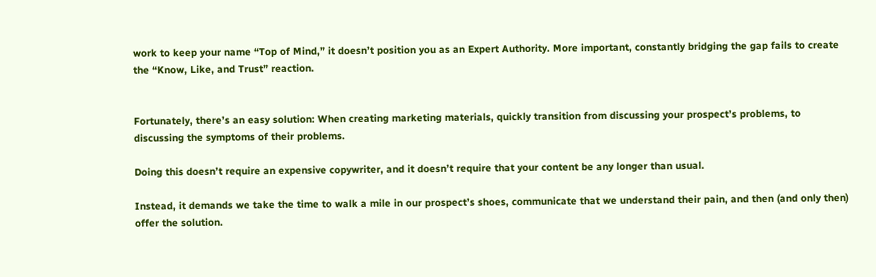work to keep your name “Top of Mind,” it doesn’t position you as an Expert Authority. More important, constantly bridging the gap fails to create the “Know, Like, and Trust” reaction.


Fortunately, there’s an easy solution: When creating marketing materials, quickly transition from discussing your prospect’s problems, to discussing the symptoms of their problems.

Doing this doesn’t require an expensive copywriter, and it doesn’t require that your content be any longer than usual.

Instead, it demands we take the time to walk a mile in our prospect’s shoes, communicate that we understand their pain, and then (and only then) offer the solution.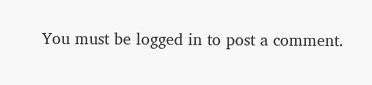You must be logged in to post a comment.